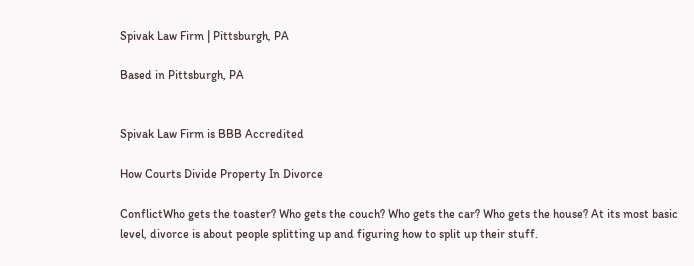Spivak Law Firm | Pittsburgh, PA

Based in Pittsburgh, PA


Spivak Law Firm is BBB Accredited

How Courts Divide Property In Divorce

ConflictWho gets the toaster? Who gets the couch? Who gets the car? Who gets the house? At its most basic level, divorce is about people splitting up and figuring how to split up their stuff.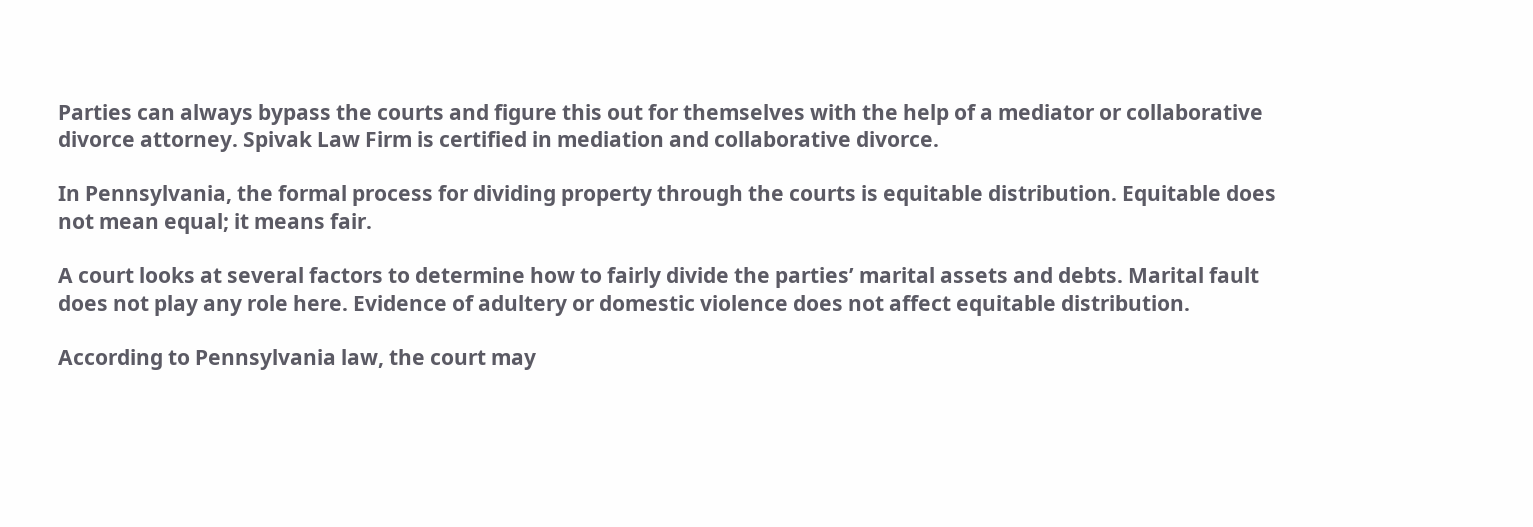Parties can always bypass the courts and figure this out for themselves with the help of a mediator or collaborative divorce attorney. Spivak Law Firm is certified in mediation and collaborative divorce.

In Pennsylvania, the formal process for dividing property through the courts is equitable distribution. Equitable does not mean equal; it means fair.

A court looks at several factors to determine how to fairly divide the parties’ marital assets and debts. Marital fault does not play any role here. Evidence of adultery or domestic violence does not affect equitable distribution.

According to Pennsylvania law, the court may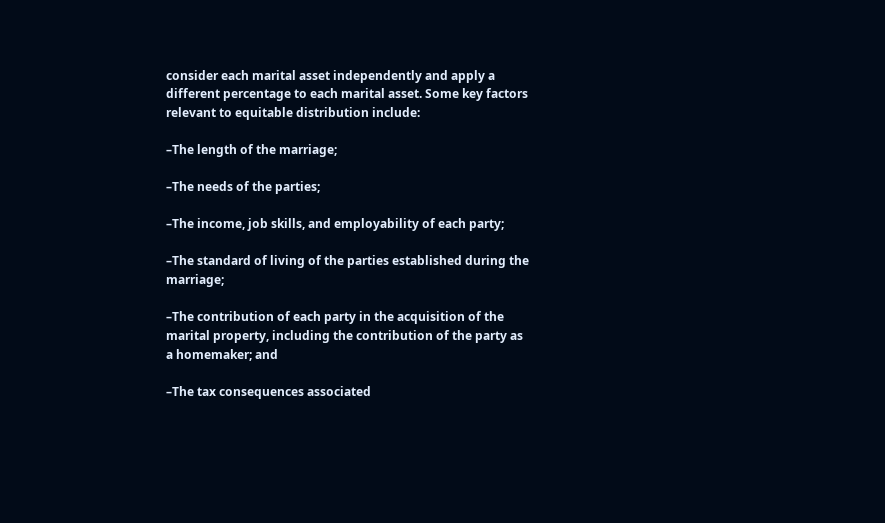consider each marital asset independently and apply a different percentage to each marital asset. Some key factors relevant to equitable distribution include:

–The length of the marriage;

–The needs of the parties;

–The income, job skills, and employability of each party;

–The standard of living of the parties established during the marriage;

–The contribution of each party in the acquisition of the marital property, including the contribution of the party as a homemaker; and

–The tax consequences associated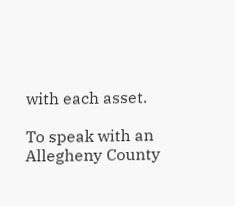with each asset.

To speak with an Allegheny County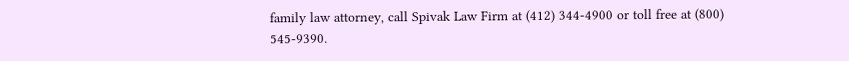family law attorney, call Spivak Law Firm at (412) 344-4900 or toll free at (800) 545-9390.